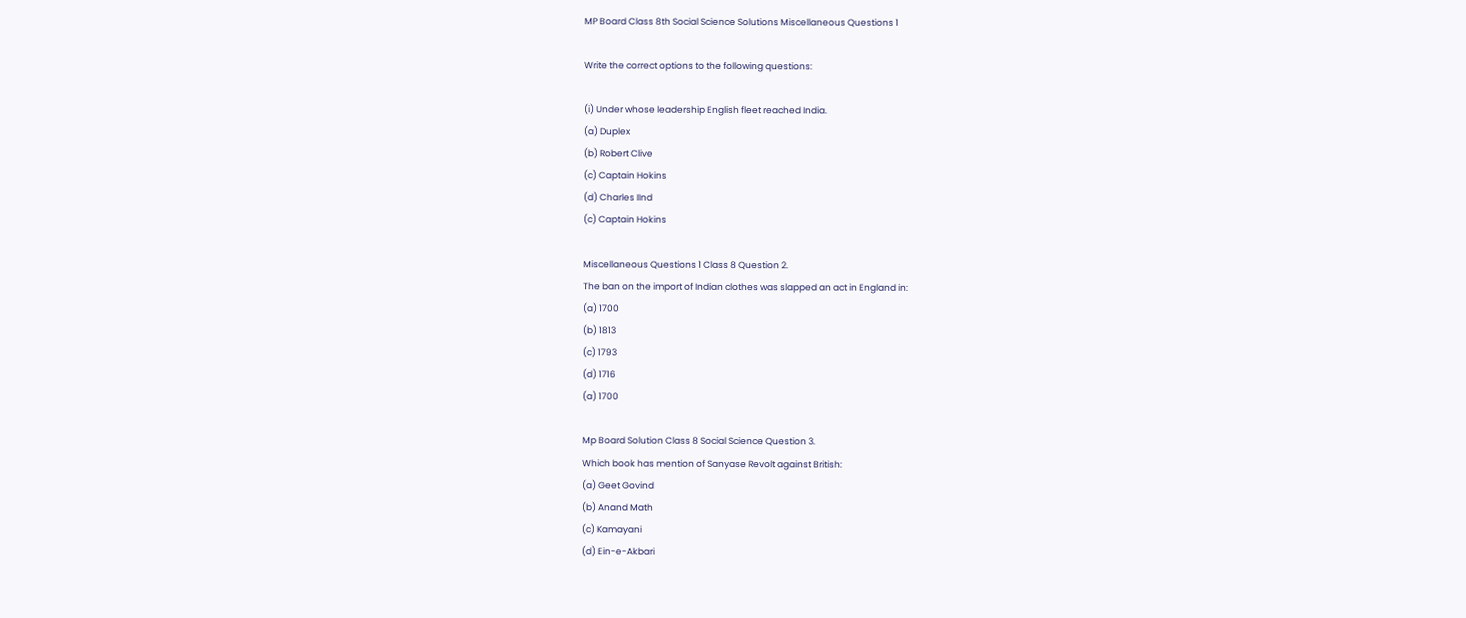MP Board Class 8th Social Science Solutions Miscellaneous Questions 1

Write the correct options to the following questions:

(i) Under whose leadership English fleet reached India.
(a) Duplex
(b) Robert Clive
(c) Captain Hokins
(d) Charles IInd
(c) Captain Hokins

Miscellaneous Questions 1 Class 8 Question 2.
The ban on the import of Indian clothes was slapped an act in England in:
(a) 1700
(b) 1813
(c) 1793
(d) 1716
(a) 1700

Mp Board Solution Class 8 Social Science Question 3.
Which book has mention of Sanyase Revolt against British:
(a) Geet Govind
(b) Anand Math
(c) Kamayani
(d) Ein-e-Akbari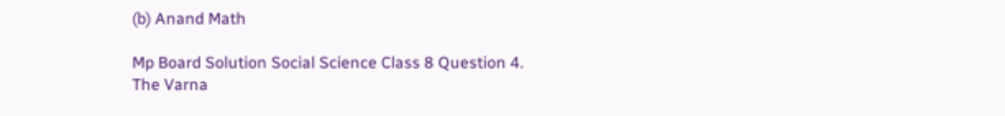(b) Anand Math

Mp Board Solution Social Science Class 8 Question 4.
The Varna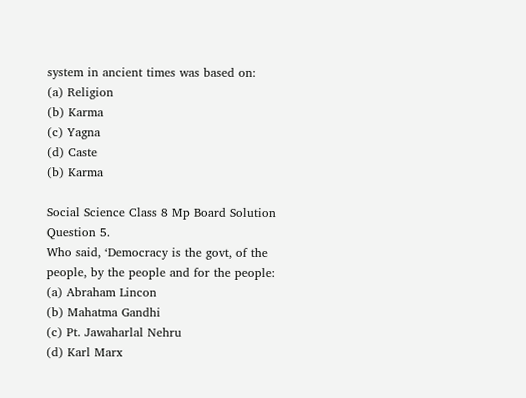system in ancient times was based on:
(a) Religion
(b) Karma
(c) Yagna
(d) Caste
(b) Karma

Social Science Class 8 Mp Board Solution Question 5.
Who said, ‘Democracy is the govt, of the people, by the people and for the people:
(a) Abraham Lincon
(b) Mahatma Gandhi
(c) Pt. Jawaharlal Nehru
(d) Karl Marx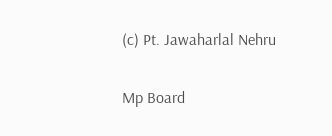(c) Pt. Jawaharlal Nehru

Mp Board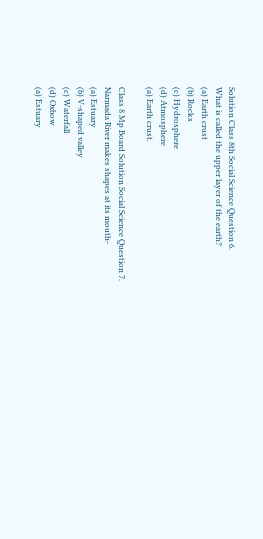Solution Class 8th Social Science Question 6.
What is called the upper layer of the earth?
(a) Earth crust
(b) Rocks
(c) Hydrosphere
(d) Atmosphere
(a) Earth crust.

Class 8 Mp Board Solution Social Science Question 7.
Narmada River makes shapes at its mouth-
(a) Estuary
(b) V-shaped valley
(c) Waterfall
(d) Oxbow
(a) Estuary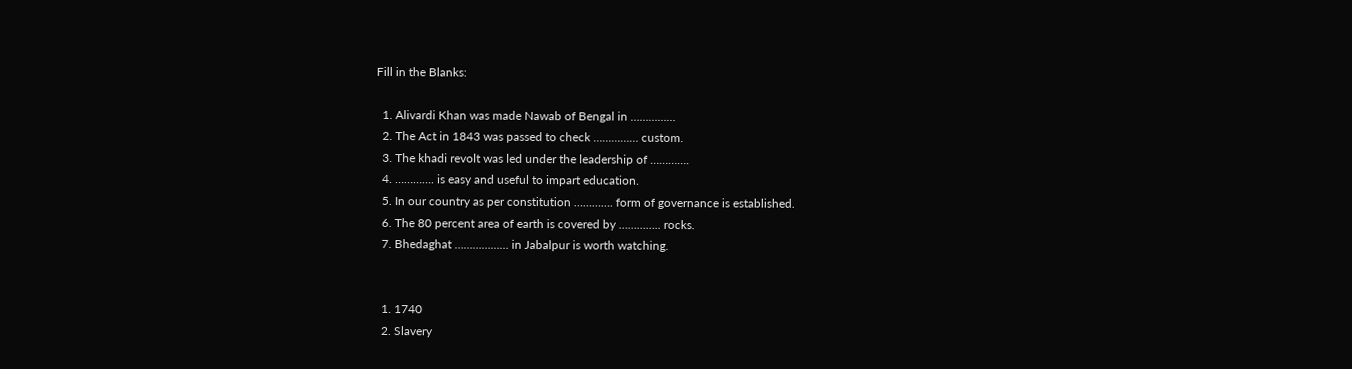Fill in the Blanks:

  1. Alivardi Khan was made Nawab of Bengal in ……………
  2. The Act in 1843 was passed to check …………… custom.
  3. The khadi revolt was led under the leadership of ………….
  4. …………. is easy and useful to impart education.
  5. In our country as per constitution …………. form of governance is established.
  6. The 80 percent area of earth is covered by ………….. rocks.
  7. Bhedaghat ……………… in Jabalpur is worth watching.


  1. 1740
  2. Slavery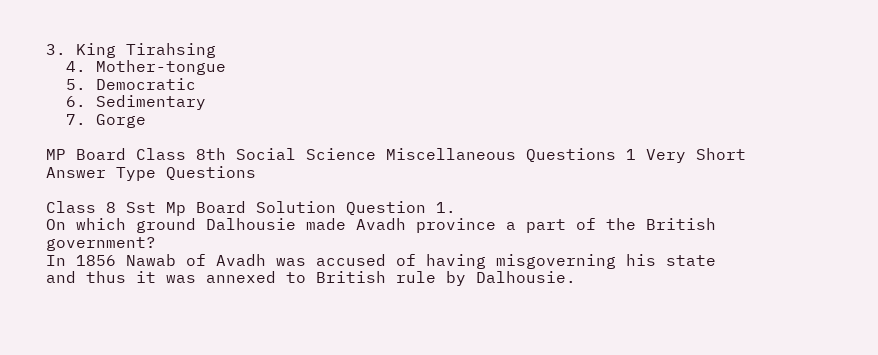3. King Tirahsing
  4. Mother-tongue
  5. Democratic
  6. Sedimentary
  7. Gorge

MP Board Class 8th Social Science Miscellaneous Questions 1 Very Short Answer Type Questions

Class 8 Sst Mp Board Solution Question 1.
On which ground Dalhousie made Avadh province a part of the British government?
In 1856 Nawab of Avadh was accused of having misgoverning his state and thus it was annexed to British rule by Dalhousie.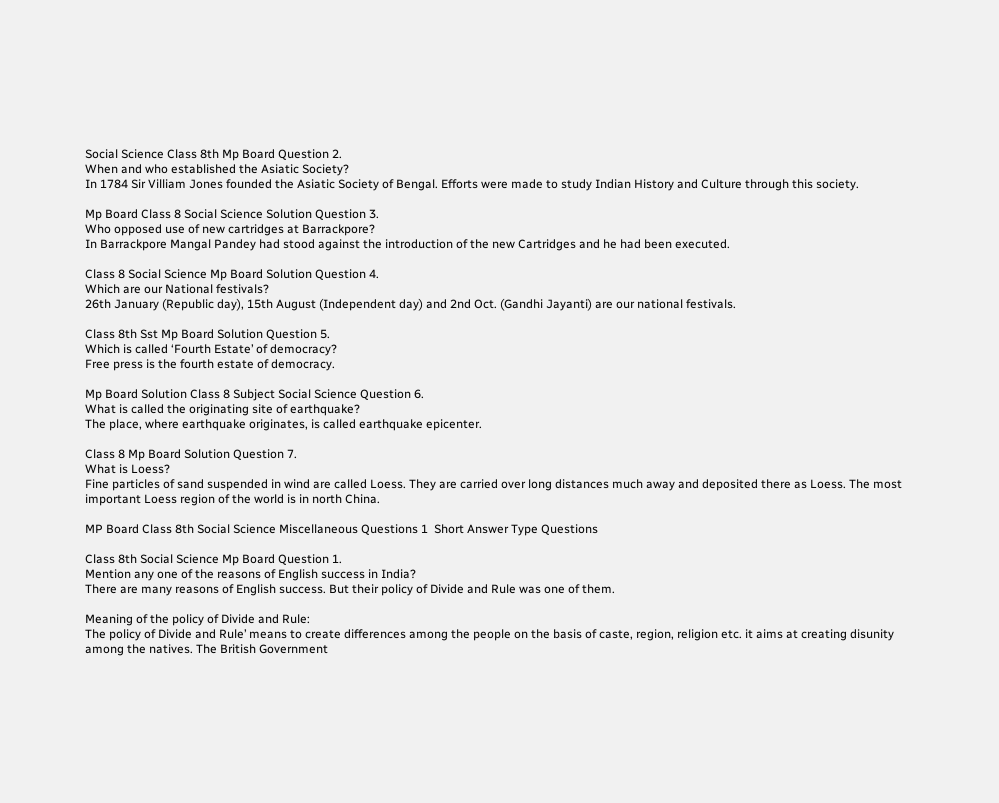Social Science Class 8th Mp Board Question 2.
When and who established the Asiatic Society?
In 1784 Sir Villiam Jones founded the Asiatic Society of Bengal. Efforts were made to study Indian History and Culture through this society.

Mp Board Class 8 Social Science Solution Question 3.
Who opposed use of new cartridges at Barrackpore?
In Barrackpore Mangal Pandey had stood against the introduction of the new Cartridges and he had been executed.

Class 8 Social Science Mp Board Solution Question 4.
Which are our National festivals?
26th January (Republic day), 15th August (Independent day) and 2nd Oct. (Gandhi Jayanti) are our national festivals.

Class 8th Sst Mp Board Solution Question 5.
Which is called ‘Fourth Estate’ of democracy?
Free press is the fourth estate of democracy.

Mp Board Solution Class 8 Subject Social Science Question 6.
What is called the originating site of earthquake?
The place, where earthquake originates, is called earthquake epicenter.

Class 8 Mp Board Solution Question 7.
What is Loess?
Fine particles of sand suspended in wind are called Loess. They are carried over long distances much away and deposited there as Loess. The most important Loess region of the world is in north China.

MP Board Class 8th Social Science Miscellaneous Questions 1  Short Answer Type Questions

Class 8th Social Science Mp Board Question 1.
Mention any one of the reasons of English success in India?
There are many reasons of English success. But their policy of Divide and Rule was one of them.

Meaning of the policy of Divide and Rule:
The policy of Divide and Rule’ means to create differences among the people on the basis of caste, region, religion etc. it aims at creating disunity among the natives. The British Government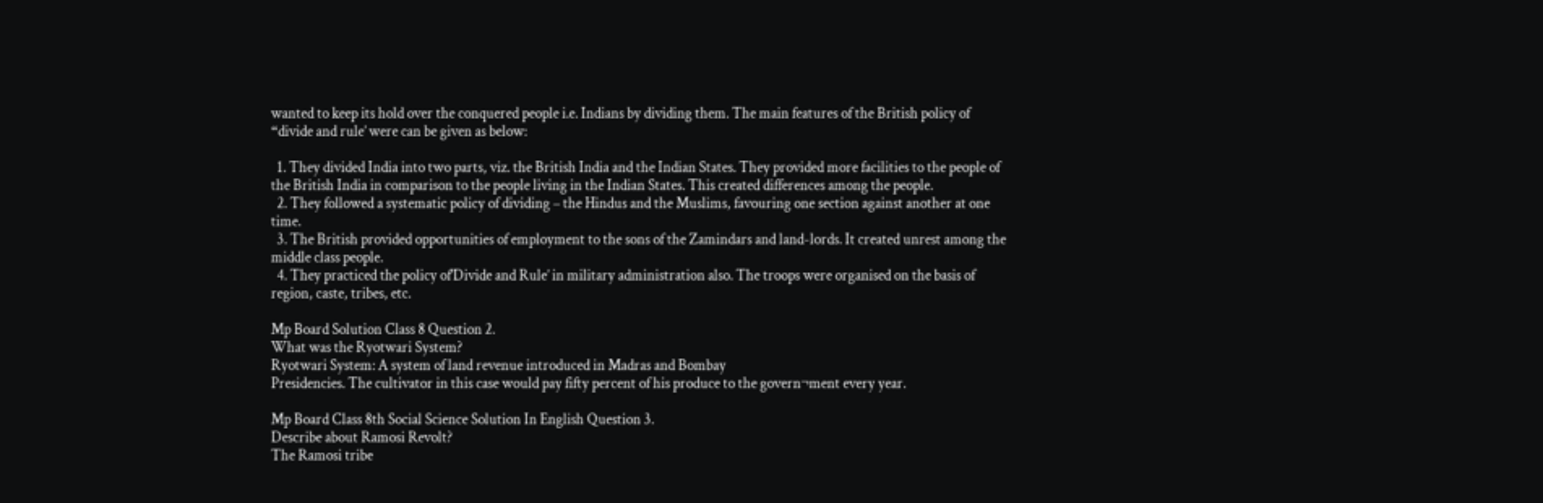wanted to keep its hold over the conquered people i.e. Indians by dividing them. The main features of the British policy of “divide and rule’ were can be given as below:

  1. They divided India into two parts, viz. the British India and the Indian States. They provided more facilities to the people of the British India in comparison to the people living in the Indian States. This created differences among the people.
  2. They followed a systematic policy of dividing – the Hindus and the Muslims, favouring one section against another at one time.
  3. The British provided opportunities of employment to the sons of the Zamindars and land-lords. It created unrest among the middle class people.
  4. They practiced the policy of‘Divide and Rule’ in military administration also. The troops were organised on the basis of region, caste, tribes, etc.

Mp Board Solution Class 8 Question 2.
What was the Ryotwari System?
Ryotwari System: A system of land revenue introduced in Madras and Bombay
Presidencies. The cultivator in this case would pay fifty percent of his produce to the govern¬ment every year.

Mp Board Class 8th Social Science Solution In English Question 3.
Describe about Ramosi Revolt?
The Ramosi tribe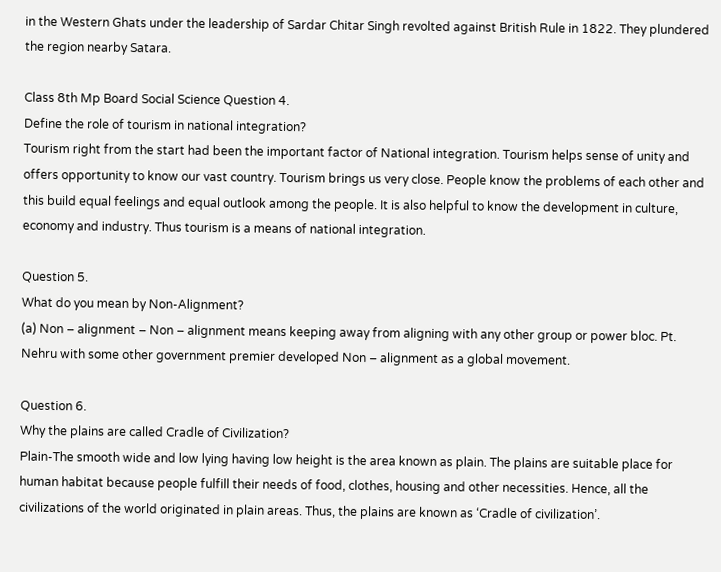in the Western Ghats under the leadership of Sardar Chitar Singh revolted against British Rule in 1822. They plundered the region nearby Satara.

Class 8th Mp Board Social Science Question 4.
Define the role of tourism in national integration?
Tourism right from the start had been the important factor of National integration. Tourism helps sense of unity and offers opportunity to know our vast country. Tourism brings us very close. People know the problems of each other and this build equal feelings and equal outlook among the people. It is also helpful to know the development in culture, economy and industry. Thus tourism is a means of national integration.

Question 5.
What do you mean by Non-Alignment?
(a) Non – alignment – Non – alignment means keeping away from aligning with any other group or power bloc. Pt. Nehru with some other government premier developed Non – alignment as a global movement.

Question 6.
Why the plains are called Cradle of Civilization?
Plain-The smooth wide and low lying having low height is the area known as plain. The plains are suitable place for human habitat because people fulfill their needs of food, clothes, housing and other necessities. Hence, all the civilizations of the world originated in plain areas. Thus, the plains are known as ‘Cradle of civilization’.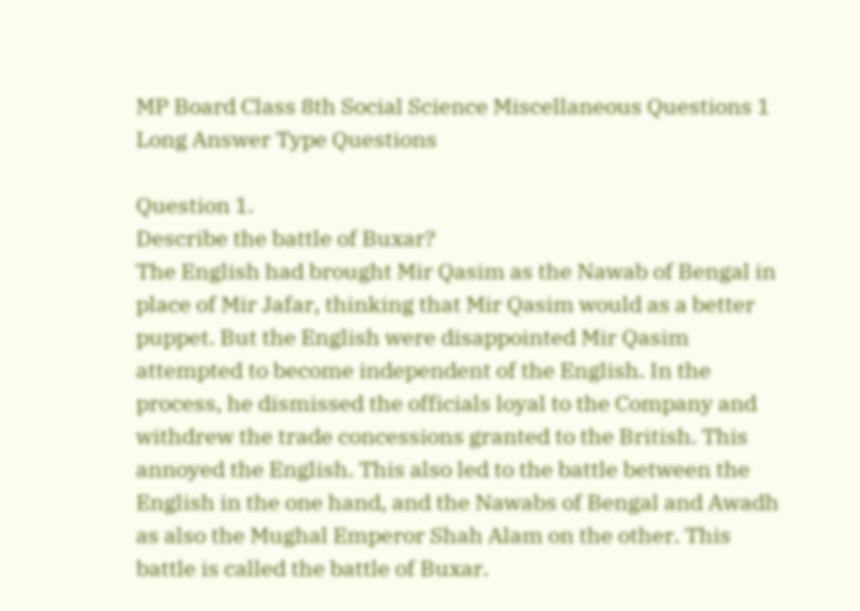MP Board Class 8th Social Science Miscellaneous Questions 1 Long Answer Type Questions

Question 1.
Describe the battle of Buxar?
The English had brought Mir Qasim as the Nawab of Bengal in place of Mir Jafar, thinking that Mir Qasim would as a better puppet. But the English were disappointed Mir Qasim attempted to become independent of the English. In the process, he dismissed the officials loyal to the Company and withdrew the trade concessions granted to the British. This annoyed the English. This also led to the battle between the English in the one hand, and the Nawabs of Bengal and Awadh as also the Mughal Emperor Shah Alam on the other. This battle is called the battle of Buxar.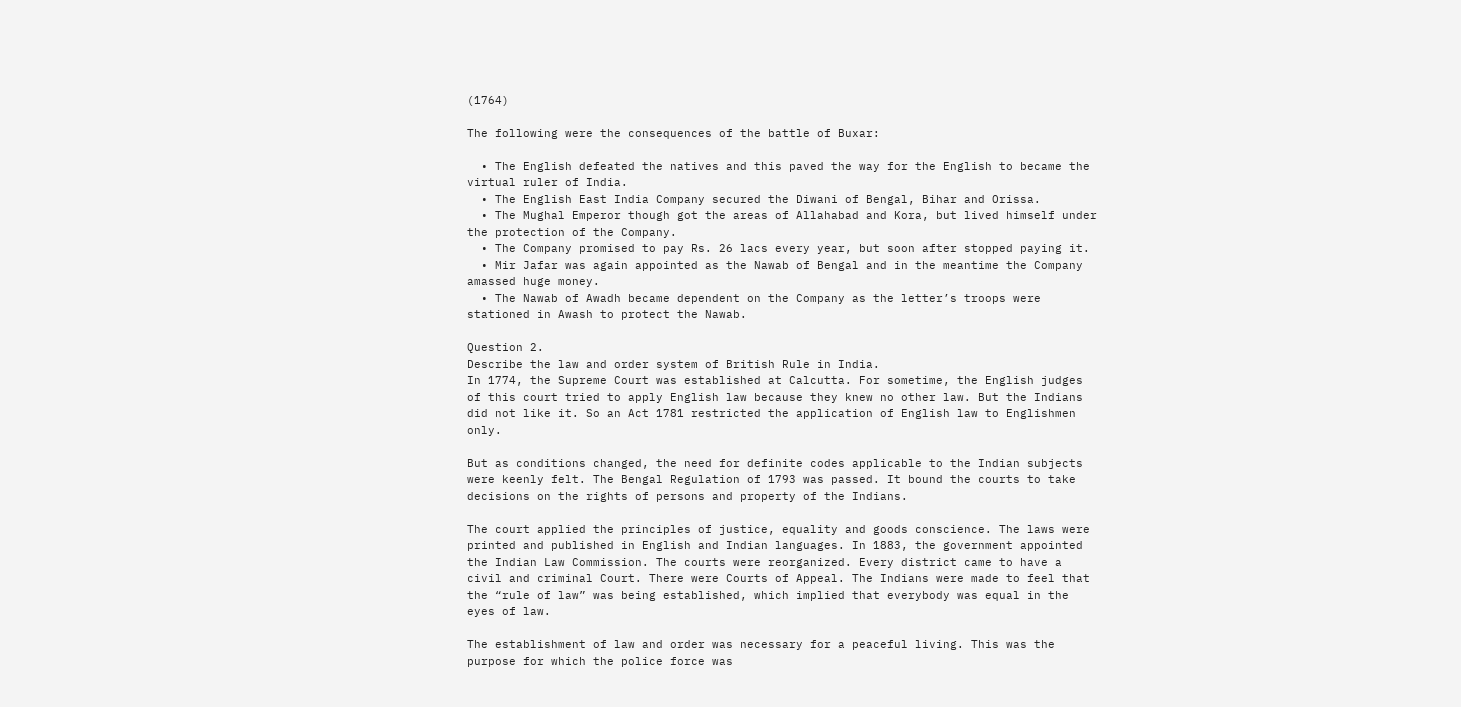(1764)

The following were the consequences of the battle of Buxar:

  • The English defeated the natives and this paved the way for the English to became the virtual ruler of India.
  • The English East India Company secured the Diwani of Bengal, Bihar and Orissa.
  • The Mughal Emperor though got the areas of Allahabad and Kora, but lived himself under the protection of the Company.
  • The Company promised to pay Rs. 26 lacs every year, but soon after stopped paying it.
  • Mir Jafar was again appointed as the Nawab of Bengal and in the meantime the Company amassed huge money.
  • The Nawab of Awadh became dependent on the Company as the letter’s troops were stationed in Awash to protect the Nawab.

Question 2.
Describe the law and order system of British Rule in India.
In 1774, the Supreme Court was established at Calcutta. For sometime, the English judges of this court tried to apply English law because they knew no other law. But the Indians did not like it. So an Act 1781 restricted the application of English law to Englishmen only.

But as conditions changed, the need for definite codes applicable to the Indian subjects were keenly felt. The Bengal Regulation of 1793 was passed. It bound the courts to take decisions on the rights of persons and property of the Indians.

The court applied the principles of justice, equality and goods conscience. The laws were printed and published in English and Indian languages. In 1883, the government appointed the Indian Law Commission. The courts were reorganized. Every district came to have a civil and criminal Court. There were Courts of Appeal. The Indians were made to feel that the “rule of law” was being established, which implied that everybody was equal in the eyes of law.

The establishment of law and order was necessary for a peaceful living. This was the purpose for which the police force was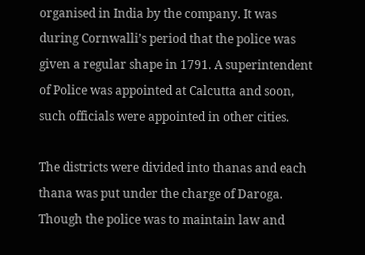organised in India by the company. It was during Cornwalli’s period that the police was given a regular shape in 1791. A superintendent of Police was appointed at Calcutta and soon, such officials were appointed in other cities.

The districts were divided into thanas and each thana was put under the charge of Daroga. Though the police was to maintain law and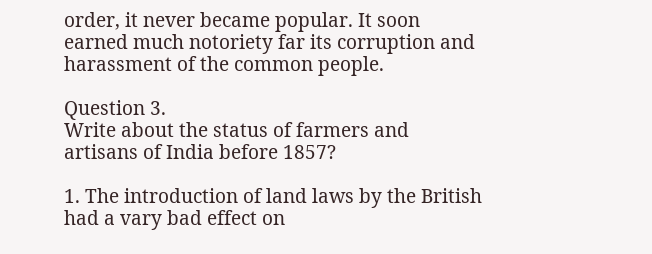order, it never became popular. It soon earned much notoriety far its corruption and harassment of the common people.

Question 3.
Write about the status of farmers and artisans of India before 1857?

1. The introduction of land laws by the British had a vary bad effect on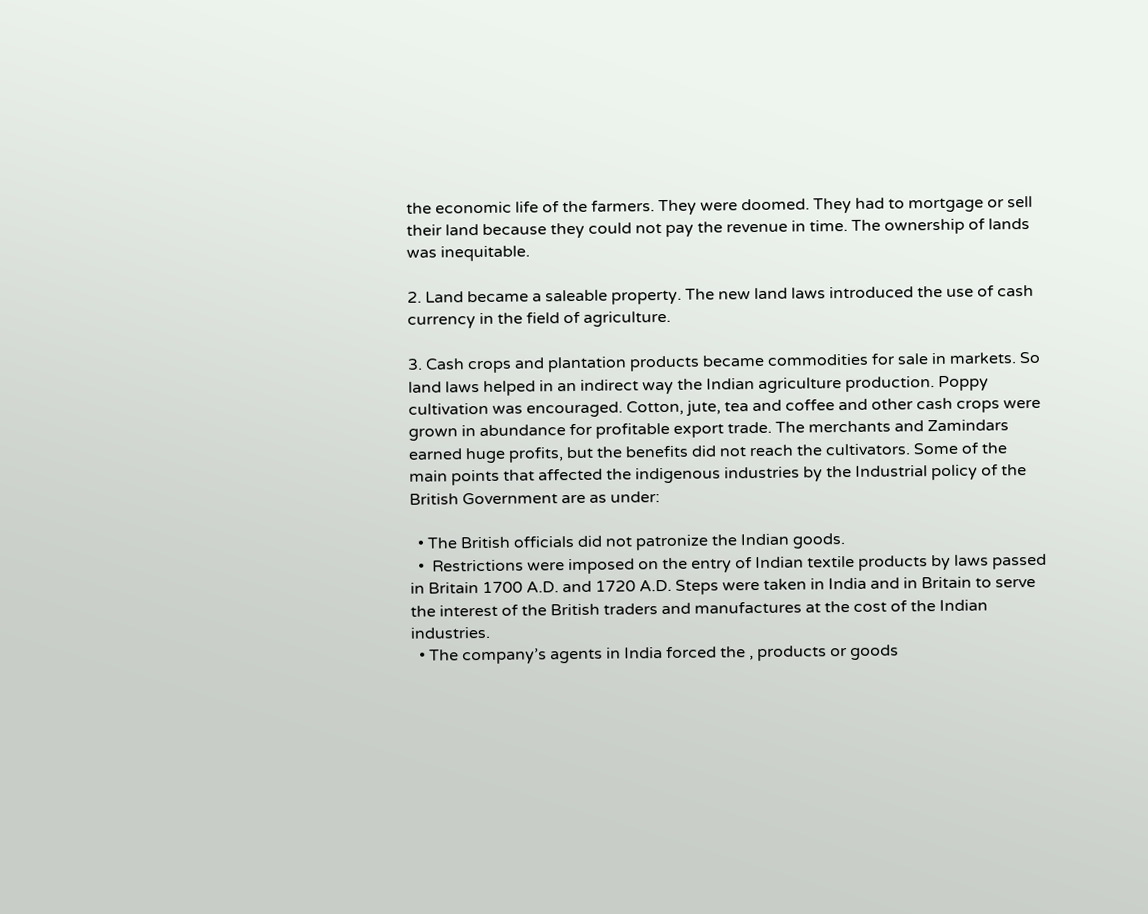the economic life of the farmers. They were doomed. They had to mortgage or sell their land because they could not pay the revenue in time. The ownership of lands was inequitable.

2. Land became a saleable property. The new land laws introduced the use of cash currency in the field of agriculture.

3. Cash crops and plantation products became commodities for sale in markets. So land laws helped in an indirect way the Indian agriculture production. Poppy cultivation was encouraged. Cotton, jute, tea and coffee and other cash crops were grown in abundance for profitable export trade. The merchants and Zamindars earned huge profits, but the benefits did not reach the cultivators. Some of the main points that affected the indigenous industries by the Industrial policy of the British Government are as under:

  • The British officials did not patronize the Indian goods.
  •  Restrictions were imposed on the entry of Indian textile products by laws passed in Britain 1700 A.D. and 1720 A.D. Steps were taken in India and in Britain to serve the interest of the British traders and manufactures at the cost of the Indian industries.
  • The company’s agents in India forced the , products or goods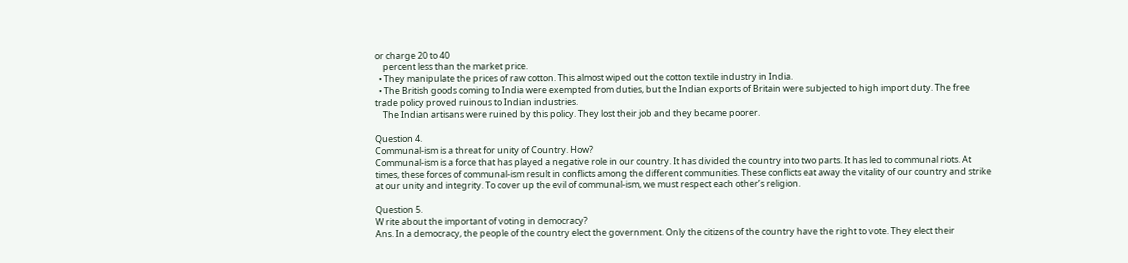or charge 20 to 40
    percent less than the market price.
  • They manipulate the prices of raw cotton. This almost wiped out the cotton textile industry in India.
  • The British goods coming to India were exempted from duties, but the Indian exports of Britain were subjected to high import duty. The free trade policy proved ruinous to Indian industries.
    The Indian artisans were ruined by this policy. They lost their job and they became poorer.

Question 4.
Communal-ism is a threat for unity of Country. How?
Communal-ism is a force that has played a negative role in our country. It has divided the country into two parts. It has led to communal riots. At times, these forces of communal-ism result in conflicts among the different communities. These conflicts eat away the vitality of our country and strike at our unity and integrity. To cover up the evil of communal-ism, we must respect each other’s religion.

Question 5.
W rite about the important of voting in democracy?
Ans. In a democracy, the people of the country elect the government. Only the citizens of the country have the right to vote. They elect their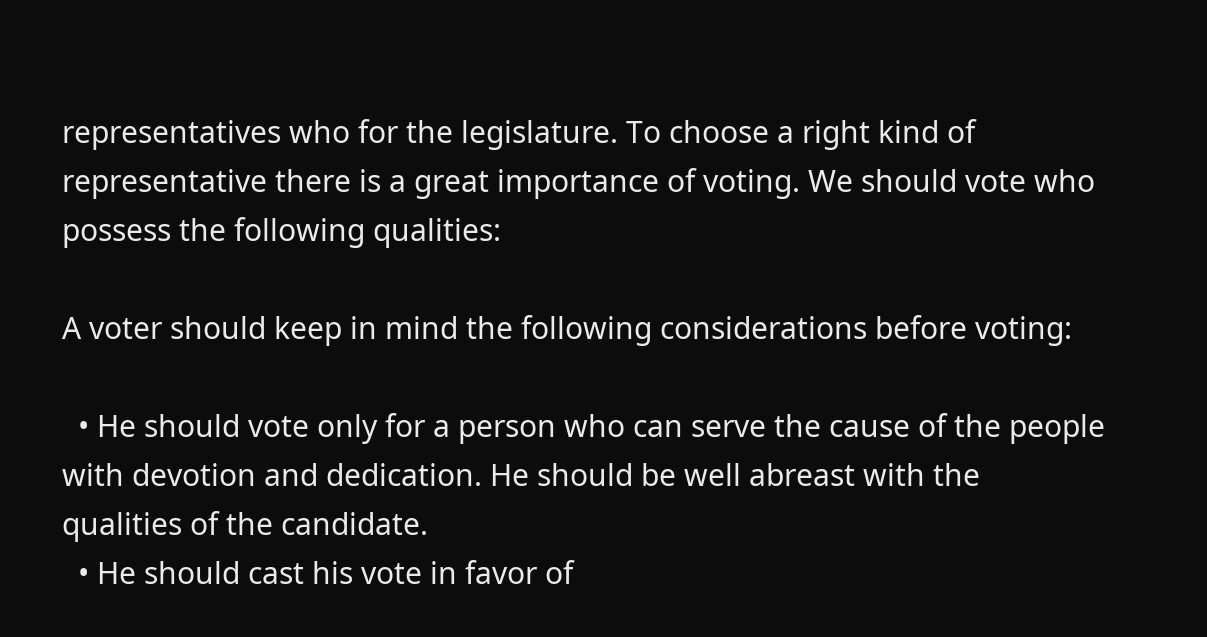representatives who for the legislature. To choose a right kind of representative there is a great importance of voting. We should vote who possess the following qualities:

A voter should keep in mind the following considerations before voting:

  • He should vote only for a person who can serve the cause of the people with devotion and dedication. He should be well abreast with the qualities of the candidate.
  • He should cast his vote in favor of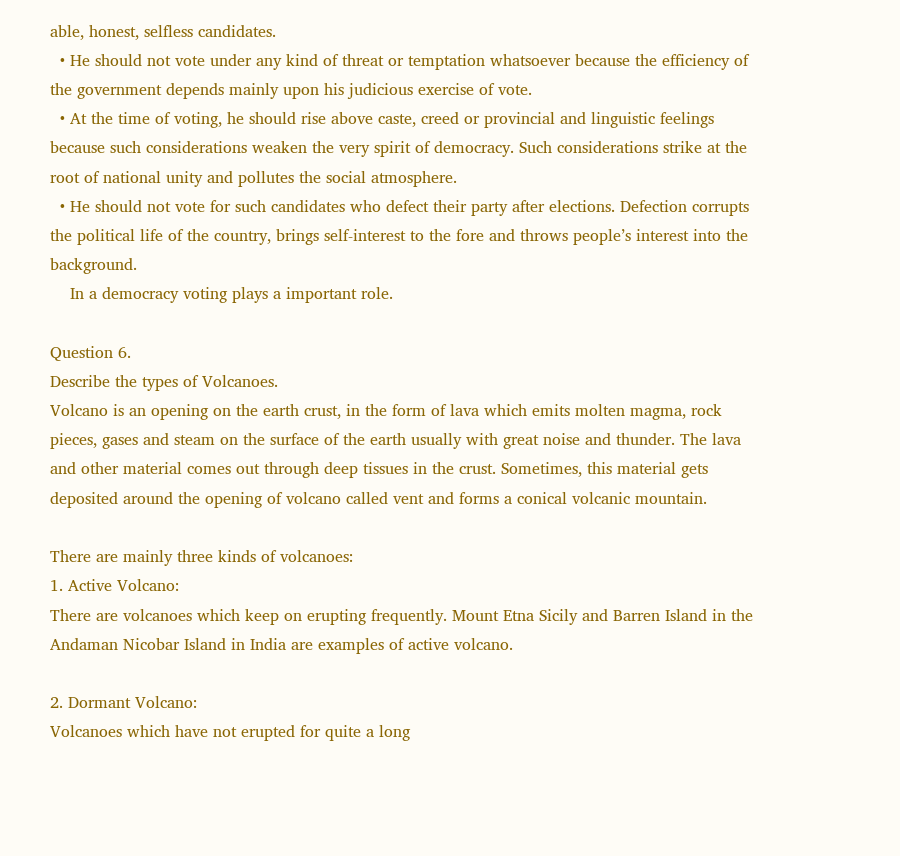able, honest, selfless candidates.
  • He should not vote under any kind of threat or temptation whatsoever because the efficiency of the government depends mainly upon his judicious exercise of vote.
  • At the time of voting, he should rise above caste, creed or provincial and linguistic feelings because such considerations weaken the very spirit of democracy. Such considerations strike at the root of national unity and pollutes the social atmosphere.
  • He should not vote for such candidates who defect their party after elections. Defection corrupts the political life of the country, brings self-interest to the fore and throws people’s interest into the background.
    In a democracy voting plays a important role.

Question 6.
Describe the types of Volcanoes.
Volcano is an opening on the earth crust, in the form of lava which emits molten magma, rock pieces, gases and steam on the surface of the earth usually with great noise and thunder. The lava and other material comes out through deep tissues in the crust. Sometimes, this material gets deposited around the opening of volcano called vent and forms a conical volcanic mountain.

There are mainly three kinds of volcanoes:
1. Active Volcano:
There are volcanoes which keep on erupting frequently. Mount Etna Sicily and Barren Island in the Andaman Nicobar Island in India are examples of active volcano.

2. Dormant Volcano:
Volcanoes which have not erupted for quite a long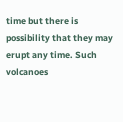time but there is possibility that they may erupt any time. Such volcanoes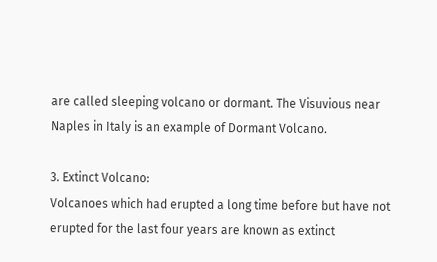are called sleeping volcano or dormant. The Visuvious near Naples in Italy is an example of Dormant Volcano.

3. Extinct Volcano:
Volcanoes which had erupted a long time before but have not erupted for the last four years are known as extinct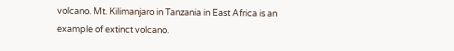volcano. Mt. Kilimanjaro in Tanzania in East Africa is an example of extinct volcano.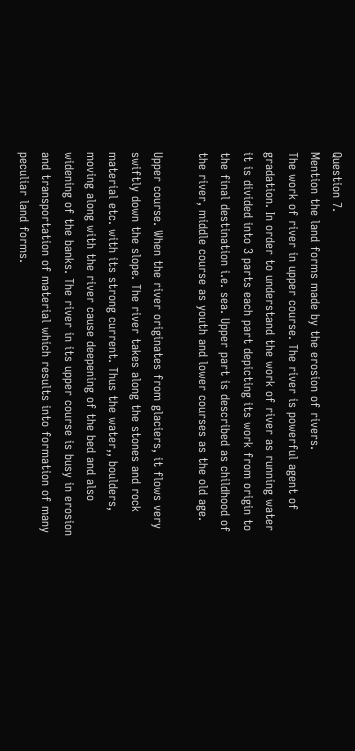Question 7.
Mention the land forms made by the erosion of rivers.
The work of river in upper course. The river is powerful agent of gradation. In order to understand the work of river as running water it is divided into 3 parts each part depicting its work from origin to the final destination i.e. sea. Upper part is described as childhood of the river, middle course as youth and lower courses as the old age.

Upper course. When the river originates from glaciers, it flows very swiftly down the slope. The river takes along the stones and rock material etc. with its strong current. Thus the water,, boulders, moving along with the river cause deepening of the bed and also widening of the banks. The river in its upper course is busy in erosion and transportation of material which results into formation of many peculiar land forms.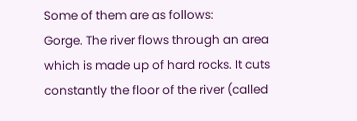Some of them are as follows:
Gorge. The river flows through an area which is made up of hard rocks. It cuts constantly the floor of the river (called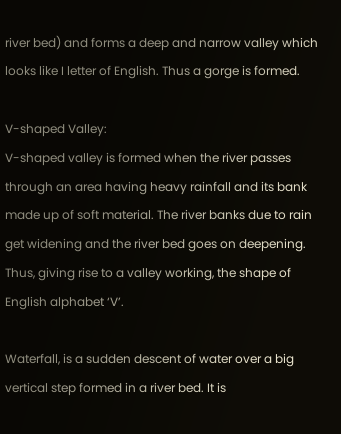river bed) and forms a deep and narrow valley which looks like I letter of English. Thus a gorge is formed.

V-shaped Valley:
V-shaped valley is formed when the river passes through an area having heavy rainfall and its bank made up of soft material. The river banks due to rain get widening and the river bed goes on deepening. Thus, giving rise to a valley working, the shape of English alphabet ‘V’.

Waterfall, is a sudden descent of water over a big vertical step formed in a river bed. It is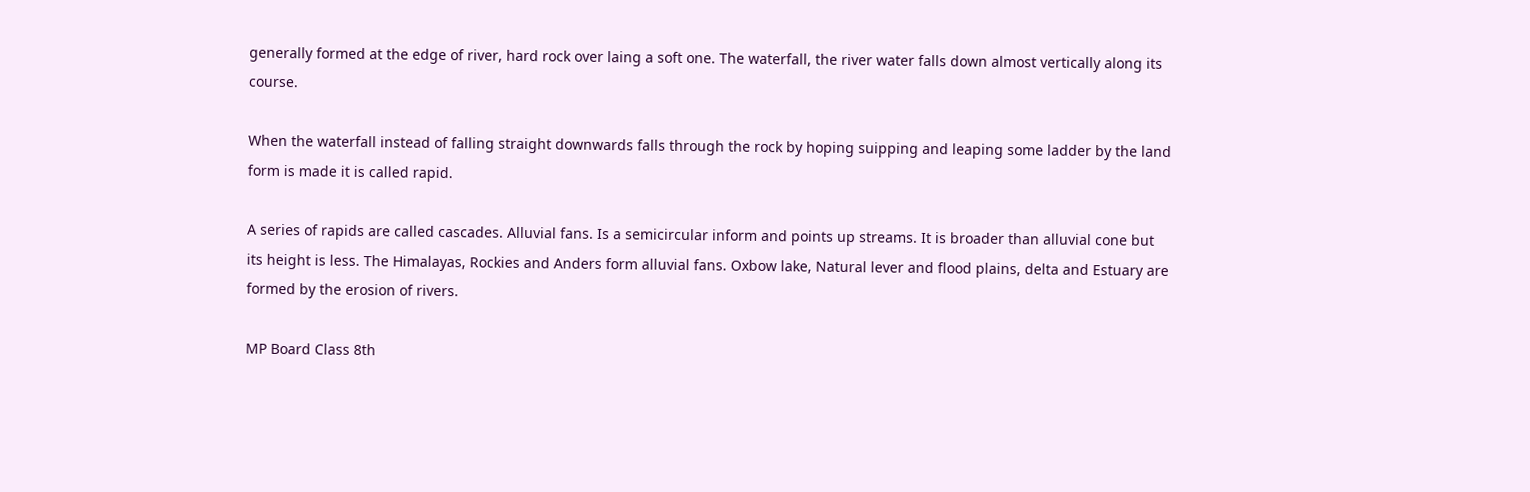generally formed at the edge of river, hard rock over laing a soft one. The waterfall, the river water falls down almost vertically along its course.

When the waterfall instead of falling straight downwards falls through the rock by hoping suipping and leaping some ladder by the land form is made it is called rapid.

A series of rapids are called cascades. Alluvial fans. Is a semicircular inform and points up streams. It is broader than alluvial cone but its height is less. The Himalayas, Rockies and Anders form alluvial fans. Oxbow lake, Natural lever and flood plains, delta and Estuary are formed by the erosion of rivers.

MP Board Class 8th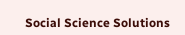Social Science Solutions